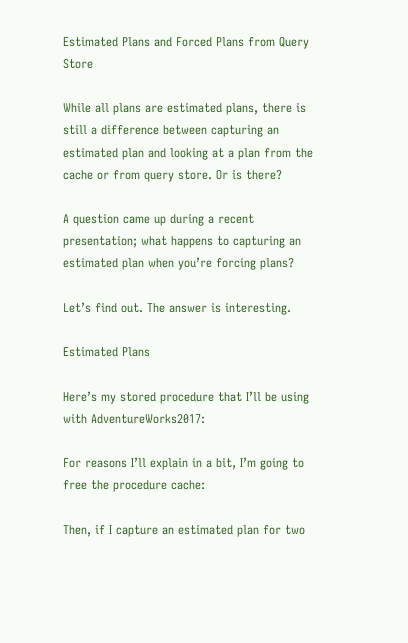Estimated Plans and Forced Plans from Query Store

While all plans are estimated plans, there is still a difference between capturing an estimated plan and looking at a plan from the cache or from query store. Or is there?

A question came up during a recent presentation; what happens to capturing an estimated plan when you’re forcing plans?

Let’s find out. The answer is interesting.

Estimated Plans

Here’s my stored procedure that I’ll be using with AdventureWorks2017:

For reasons I’ll explain in a bit, I’m going to free the procedure cache:

Then, if I capture an estimated plan for two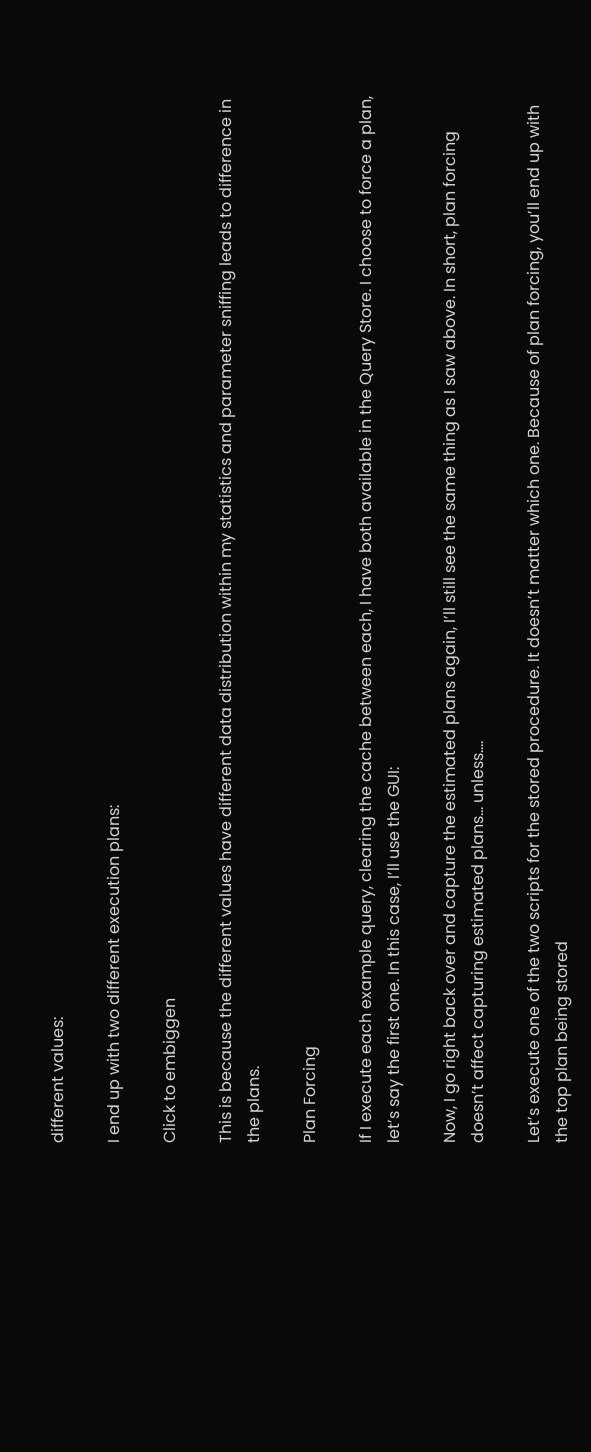different values:

I end up with two different execution plans:

Click to embiggen

This is because the different values have different data distribution within my statistics and parameter sniffing leads to difference in the plans.

Plan Forcing

If I execute each example query, clearing the cache between each, I have both available in the Query Store. I choose to force a plan, let’s say the first one. In this case, I’ll use the GUI:

Now, I go right back over and capture the estimated plans again, I’ll still see the same thing as I saw above. In short, plan forcing doesn’t affect capturing estimated plans… unless….

Let’s execute one of the two scripts for the stored procedure. It doesn’t matter which one. Because of plan forcing, you’ll end up with the top plan being stored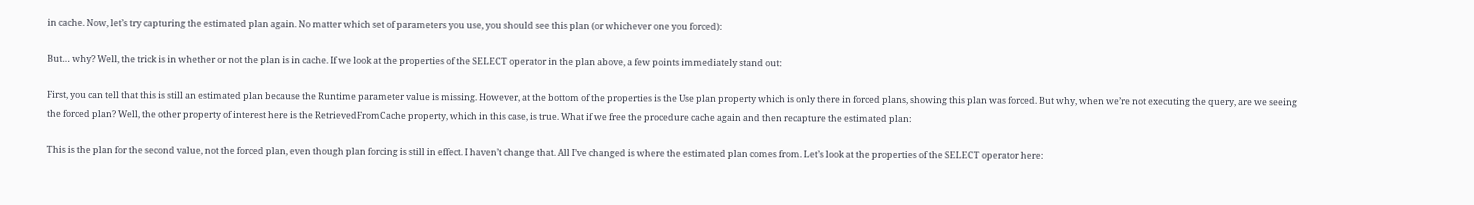in cache. Now, let’s try capturing the estimated plan again. No matter which set of parameters you use, you should see this plan (or whichever one you forced):

But… why? Well, the trick is in whether or not the plan is in cache. If we look at the properties of the SELECT operator in the plan above, a few points immediately stand out:

First, you can tell that this is still an estimated plan because the Runtime parameter value is missing. However, at the bottom of the properties is the Use plan property which is only there in forced plans, showing this plan was forced. But why, when we’re not executing the query, are we seeing the forced plan? Well, the other property of interest here is the RetrievedFromCache property, which in this case, is true. What if we free the procedure cache again and then recapture the estimated plan:

This is the plan for the second value, not the forced plan, even though plan forcing is still in effect. I haven’t change that. All I’ve changed is where the estimated plan comes from. Let’s look at the properties of the SELECT operator here: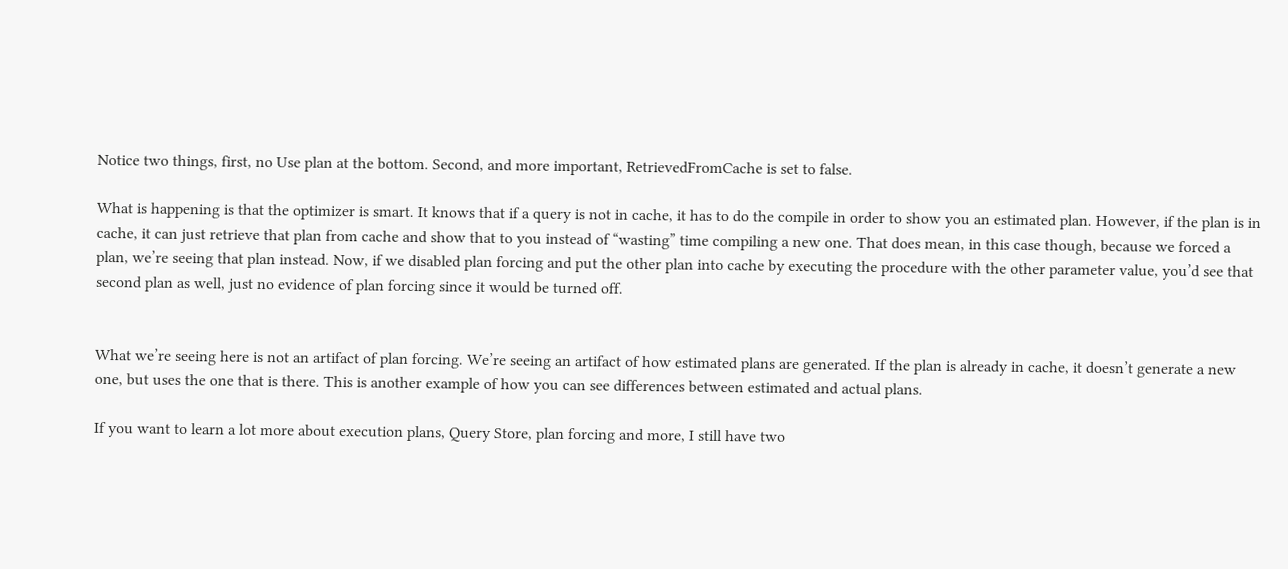Notice two things, first, no Use plan at the bottom. Second, and more important, RetrievedFromCache is set to false.

What is happening is that the optimizer is smart. It knows that if a query is not in cache, it has to do the compile in order to show you an estimated plan. However, if the plan is in cache, it can just retrieve that plan from cache and show that to you instead of “wasting” time compiling a new one. That does mean, in this case though, because we forced a plan, we’re seeing that plan instead. Now, if we disabled plan forcing and put the other plan into cache by executing the procedure with the other parameter value, you’d see that second plan as well, just no evidence of plan forcing since it would be turned off.


What we’re seeing here is not an artifact of plan forcing. We’re seeing an artifact of how estimated plans are generated. If the plan is already in cache, it doesn’t generate a new one, but uses the one that is there. This is another example of how you can see differences between estimated and actual plans.

If you want to learn a lot more about execution plans, Query Store, plan forcing and more, I still have two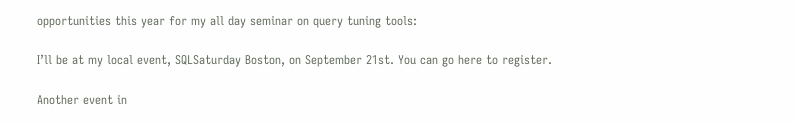opportunities this year for my all day seminar on query tuning tools:

I’ll be at my local event, SQLSaturday Boston, on September 21st. You can go here to register.

Another event in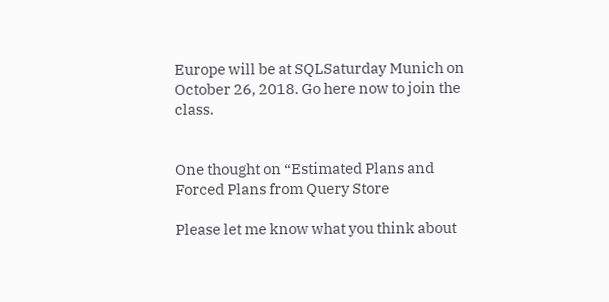Europe will be at SQLSaturday Munich on October 26, 2018. Go here now to join the class.


One thought on “Estimated Plans and Forced Plans from Query Store

Please let me know what you think about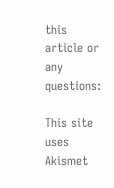this article or any questions:

This site uses Akismet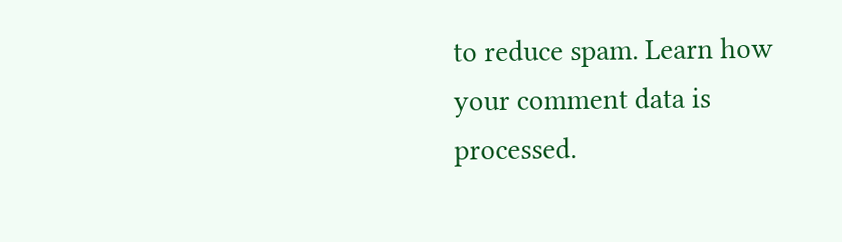to reduce spam. Learn how your comment data is processed.